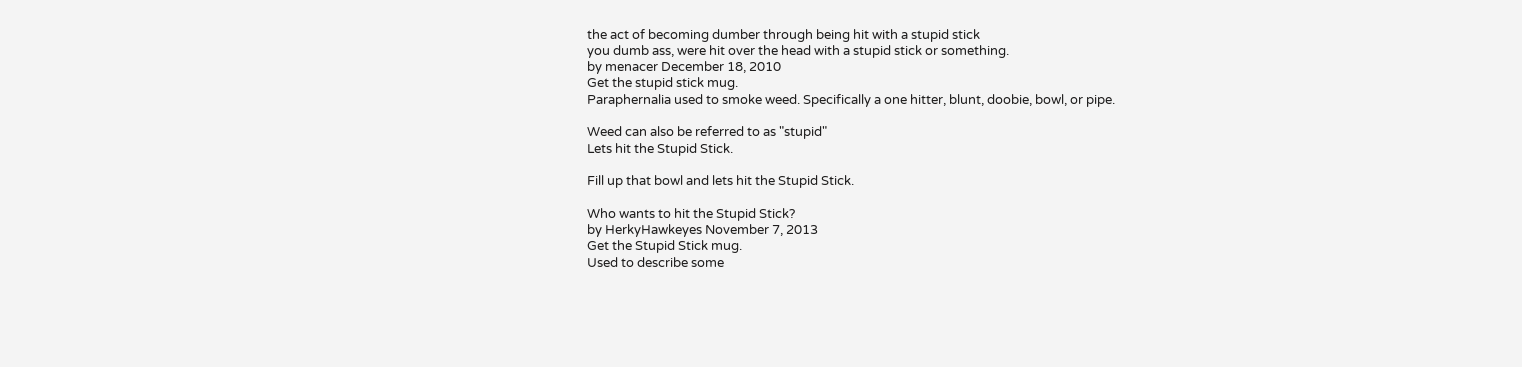the act of becoming dumber through being hit with a stupid stick
you dumb ass, were hit over the head with a stupid stick or something.
by menacer December 18, 2010
Get the stupid stick mug.
Paraphernalia used to smoke weed. Specifically a one hitter, blunt, doobie, bowl, or pipe.

Weed can also be referred to as "stupid"
Lets hit the Stupid Stick.

Fill up that bowl and lets hit the Stupid Stick.

Who wants to hit the Stupid Stick?
by HerkyHawkeyes November 7, 2013
Get the Stupid Stick mug.
Used to describe some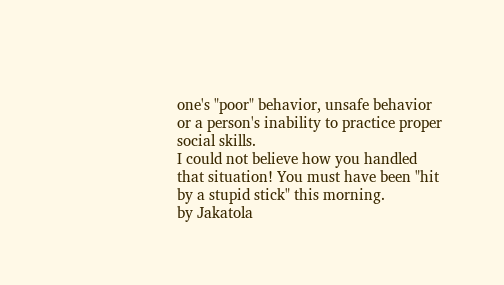one's "poor" behavior, unsafe behavior or a person's inability to practice proper social skills.
I could not believe how you handled that situation! You must have been "hit by a stupid stick" this morning.
by Jakatola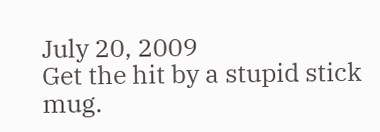July 20, 2009
Get the hit by a stupid stick mug.